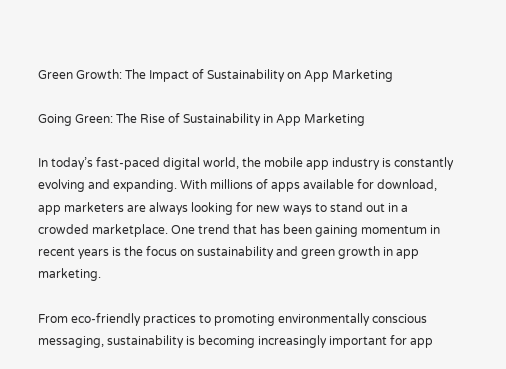Green Growth: The Impact of Sustainability on App Marketing

Going Green: The Rise of Sustainability in App Marketing

In today’s fast-paced digital world, the mobile app industry is constantly evolving and expanding. With millions of apps available for download, app marketers are always looking for new ways to stand out in a crowded marketplace. One trend that has been gaining momentum in recent years is the focus on sustainability and green growth in app marketing.

From eco-friendly practices to promoting environmentally conscious messaging, sustainability is becoming increasingly important for app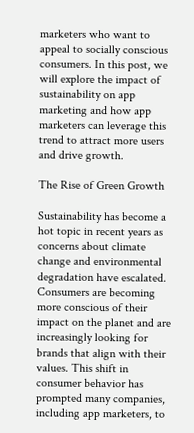marketers who want to appeal to socially conscious consumers. In this post, we will explore the impact of sustainability on app marketing and how app marketers can leverage this trend to attract more users and drive growth.

The Rise of Green Growth

Sustainability has become a hot topic in recent years as concerns about climate change and environmental degradation have escalated. Consumers are becoming more conscious of their impact on the planet and are increasingly looking for brands that align with their values. This shift in consumer behavior has prompted many companies, including app marketers, to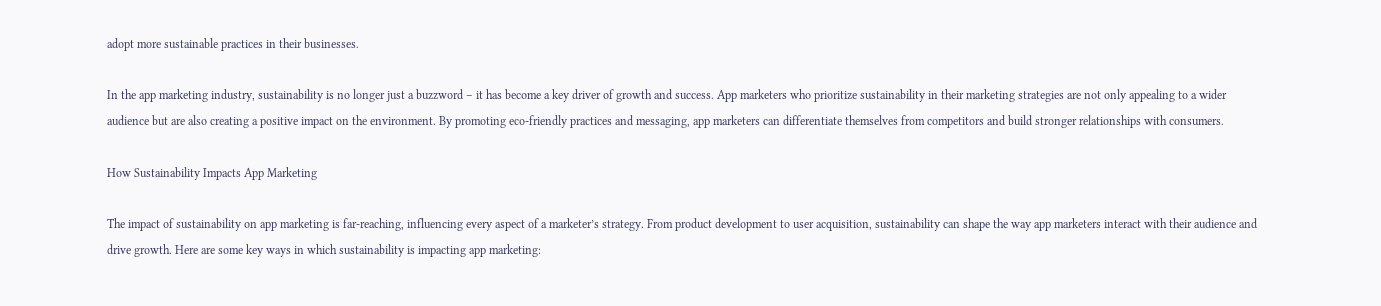adopt more sustainable practices in their businesses.

In the app marketing industry, sustainability is no longer just a buzzword – it has become a key driver of growth and success. App marketers who prioritize sustainability in their marketing strategies are not only appealing to a wider audience but are also creating a positive impact on the environment. By promoting eco-friendly practices and messaging, app marketers can differentiate themselves from competitors and build stronger relationships with consumers.

How Sustainability Impacts App Marketing

The impact of sustainability on app marketing is far-reaching, influencing every aspect of a marketer’s strategy. From product development to user acquisition, sustainability can shape the way app marketers interact with their audience and drive growth. Here are some key ways in which sustainability is impacting app marketing: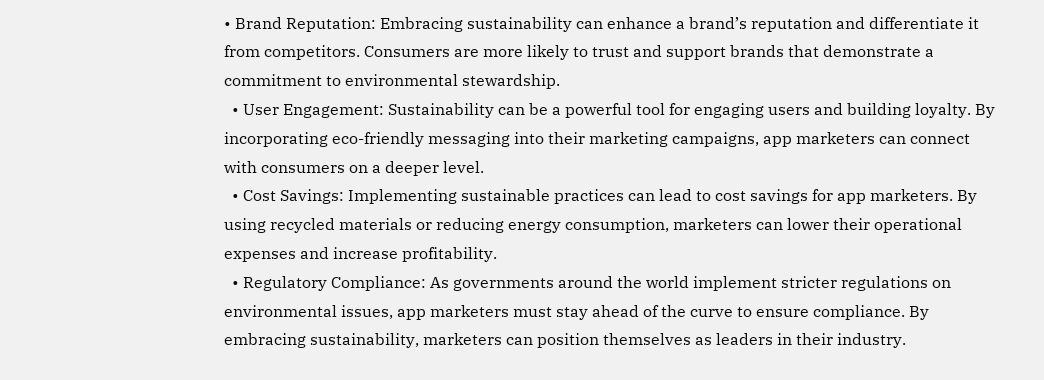• Brand Reputation: Embracing sustainability can enhance a brand’s reputation and differentiate it from competitors. Consumers are more likely to trust and support brands that demonstrate a commitment to environmental stewardship.
  • User Engagement: Sustainability can be a powerful tool for engaging users and building loyalty. By incorporating eco-friendly messaging into their marketing campaigns, app marketers can connect with consumers on a deeper level.
  • Cost Savings: Implementing sustainable practices can lead to cost savings for app marketers. By using recycled materials or reducing energy consumption, marketers can lower their operational expenses and increase profitability.
  • Regulatory Compliance: As governments around the world implement stricter regulations on environmental issues, app marketers must stay ahead of the curve to ensure compliance. By embracing sustainability, marketers can position themselves as leaders in their industry.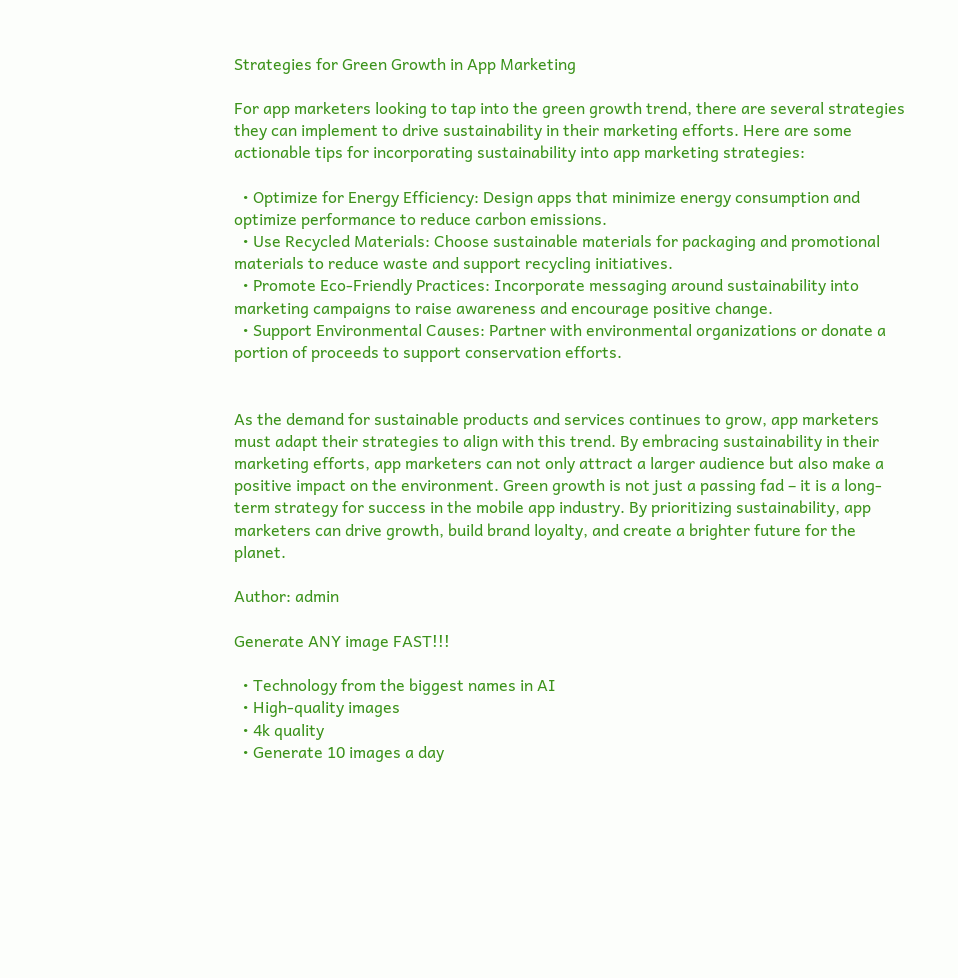Strategies for Green Growth in App Marketing

For app marketers looking to tap into the green growth trend, there are several strategies they can implement to drive sustainability in their marketing efforts. Here are some actionable tips for incorporating sustainability into app marketing strategies:

  • Optimize for Energy Efficiency: Design apps that minimize energy consumption and optimize performance to reduce carbon emissions.
  • Use Recycled Materials: Choose sustainable materials for packaging and promotional materials to reduce waste and support recycling initiatives.
  • Promote Eco-Friendly Practices: Incorporate messaging around sustainability into marketing campaigns to raise awareness and encourage positive change.
  • Support Environmental Causes: Partner with environmental organizations or donate a portion of proceeds to support conservation efforts.


As the demand for sustainable products and services continues to grow, app marketers must adapt their strategies to align with this trend. By embracing sustainability in their marketing efforts, app marketers can not only attract a larger audience but also make a positive impact on the environment. Green growth is not just a passing fad – it is a long-term strategy for success in the mobile app industry. By prioritizing sustainability, app marketers can drive growth, build brand loyalty, and create a brighter future for the planet.

Author: admin

Generate ANY image FAST!!!

  • Technology from the biggest names in AI
  • High-quality images
  • 4k quality
  • Generate 10 images a day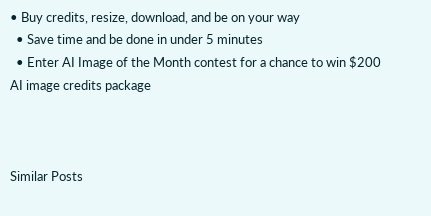• Buy credits, resize, download, and be on your way
  • Save time and be done in under 5 minutes
  • Enter AI Image of the Month contest for a chance to win $200 AI image credits package



Similar Posts